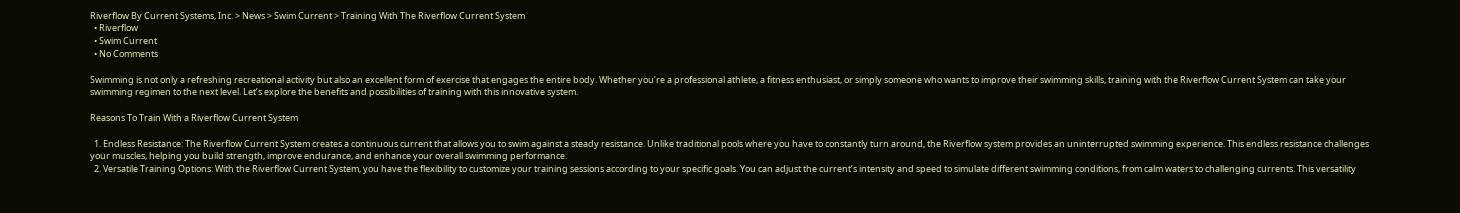Riverflow By Current Systems, Inc. > News > Swim Current > Training With The Riverflow Current System
  • Riverflow
  • Swim Current
  • No Comments

Swimming is not only a refreshing recreational activity but also an excellent form of exercise that engages the entire body. Whether you’re a professional athlete, a fitness enthusiast, or simply someone who wants to improve their swimming skills, training with the Riverflow Current System can take your swimming regimen to the next level. Let’s explore the benefits and possibilities of training with this innovative system.

Reasons To Train With a Riverflow Current System

  1. Endless Resistance: The Riverflow Current System creates a continuous current that allows you to swim against a steady resistance. Unlike traditional pools where you have to constantly turn around, the Riverflow system provides an uninterrupted swimming experience. This endless resistance challenges your muscles, helping you build strength, improve endurance, and enhance your overall swimming performance.
  2. Versatile Training Options: With the Riverflow Current System, you have the flexibility to customize your training sessions according to your specific goals. You can adjust the current’s intensity and speed to simulate different swimming conditions, from calm waters to challenging currents. This versatility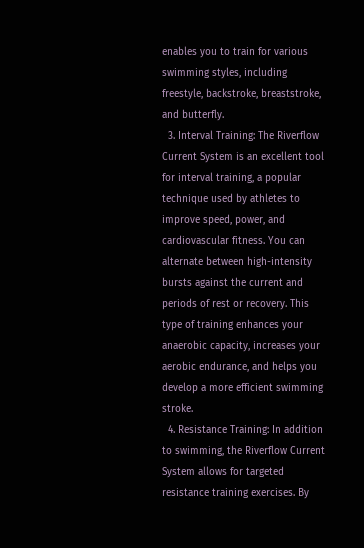enables you to train for various swimming styles, including freestyle, backstroke, breaststroke, and butterfly.
  3. Interval Training: The Riverflow Current System is an excellent tool for interval training, a popular technique used by athletes to improve speed, power, and cardiovascular fitness. You can alternate between high-intensity bursts against the current and periods of rest or recovery. This type of training enhances your anaerobic capacity, increases your aerobic endurance, and helps you develop a more efficient swimming stroke.
  4. Resistance Training: In addition to swimming, the Riverflow Current System allows for targeted resistance training exercises. By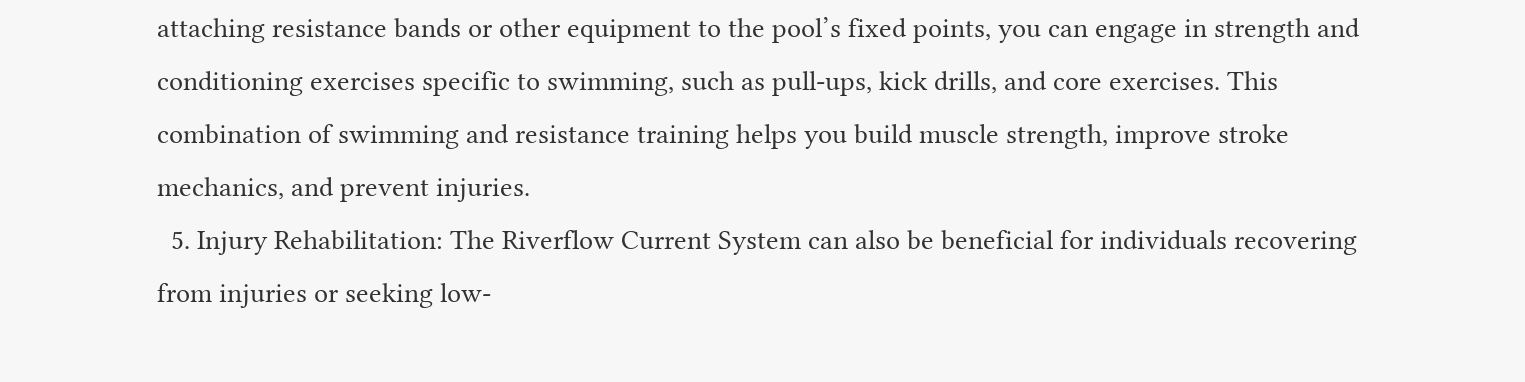attaching resistance bands or other equipment to the pool’s fixed points, you can engage in strength and conditioning exercises specific to swimming, such as pull-ups, kick drills, and core exercises. This combination of swimming and resistance training helps you build muscle strength, improve stroke mechanics, and prevent injuries.
  5. Injury Rehabilitation: The Riverflow Current System can also be beneficial for individuals recovering from injuries or seeking low-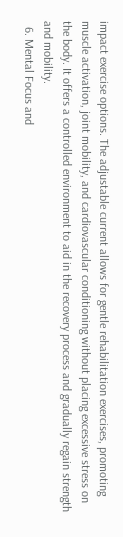impact exercise options. The adjustable current allows for gentle rehabilitation exercises, promoting muscle activation, joint mobility, and cardiovascular conditioning without placing excessive stress on the body. It offers a controlled environment to aid in the recovery process and gradually regain strength and mobility.
  6. Mental Focus and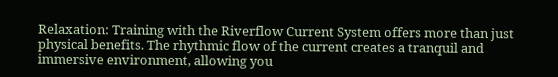Relaxation: Training with the Riverflow Current System offers more than just physical benefits. The rhythmic flow of the current creates a tranquil and immersive environment, allowing you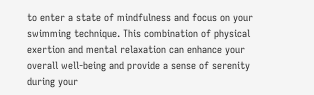to enter a state of mindfulness and focus on your swimming technique. This combination of physical exertion and mental relaxation can enhance your overall well-being and provide a sense of serenity during your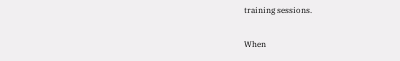training sessions.

When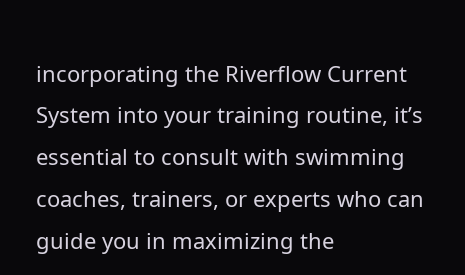incorporating the Riverflow Current System into your training routine, it’s essential to consult with swimming coaches, trainers, or experts who can guide you in maximizing the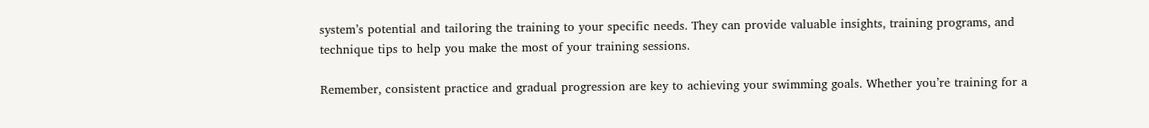system’s potential and tailoring the training to your specific needs. They can provide valuable insights, training programs, and technique tips to help you make the most of your training sessions.

Remember, consistent practice and gradual progression are key to achieving your swimming goals. Whether you’re training for a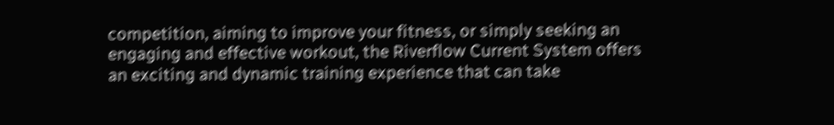competition, aiming to improve your fitness, or simply seeking an engaging and effective workout, the Riverflow Current System offers an exciting and dynamic training experience that can take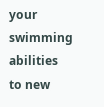your swimming abilities to new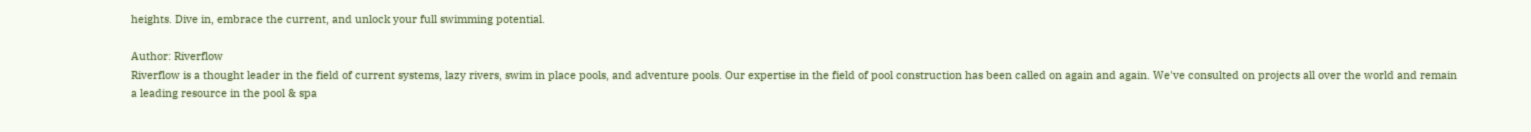heights. Dive in, embrace the current, and unlock your full swimming potential.

Author: Riverflow
Riverflow is a thought leader in the field of current systems, lazy rivers, swim in place pools, and adventure pools. Our expertise in the field of pool construction has been called on again and again. We've consulted on projects all over the world and remain a leading resource in the pool & spa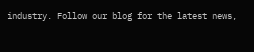industry. Follow our blog for the latest news,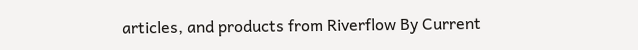articles, and products from Riverflow By Current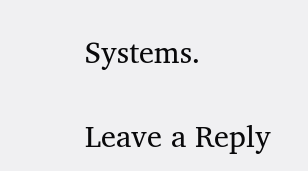Systems.

Leave a Reply